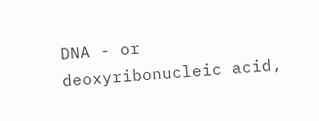DNA - or deoxyribonucleic acid,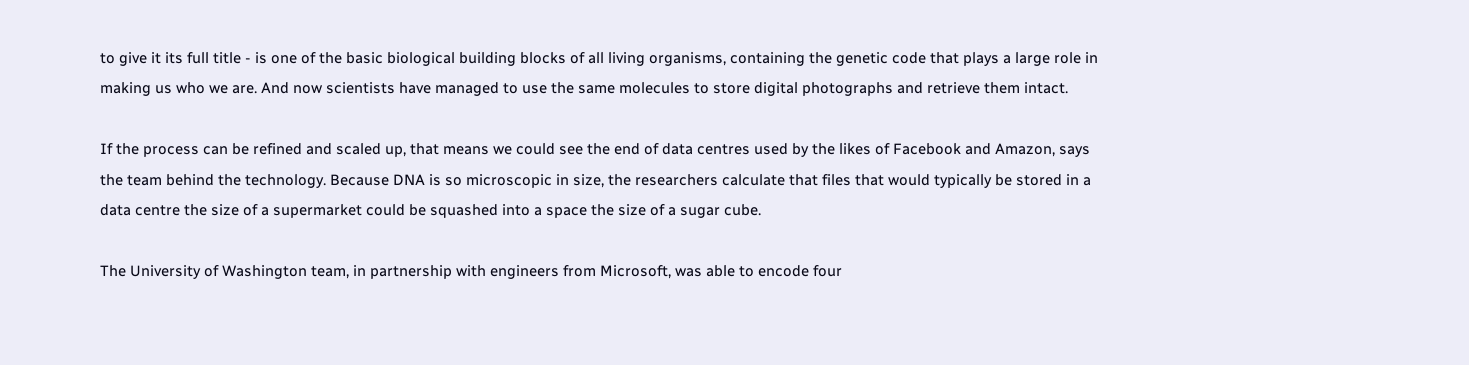to give it its full title - is one of the basic biological building blocks of all living organisms, containing the genetic code that plays a large role in making us who we are. And now scientists have managed to use the same molecules to store digital photographs and retrieve them intact.

If the process can be refined and scaled up, that means we could see the end of data centres used by the likes of Facebook and Amazon, says the team behind the technology. Because DNA is so microscopic in size, the researchers calculate that files that would typically be stored in a data centre the size of a supermarket could be squashed into a space the size of a sugar cube.

The University of Washington team, in partnership with engineers from Microsoft, was able to encode four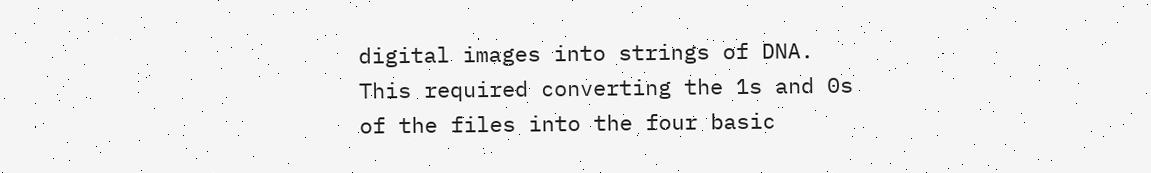digital images into strings of DNA. This required converting the 1s and 0s of the files into the four basic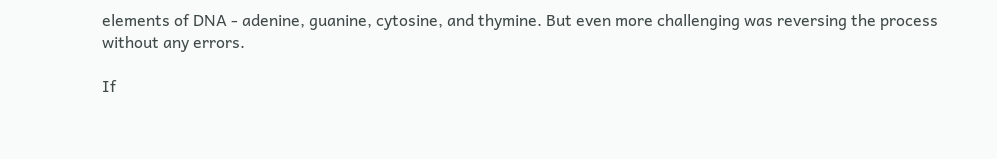elements of DNA - adenine, guanine, cytosine, and thymine. But even more challenging was reversing the process without any errors.

If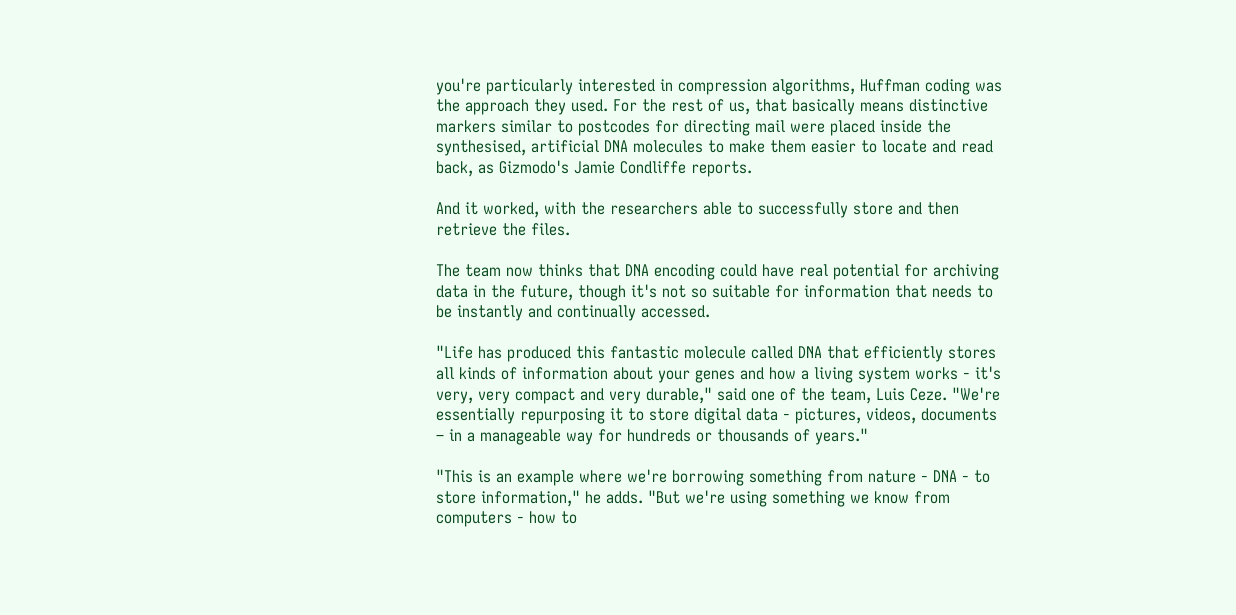you're particularly interested in compression algorithms, Huffman coding was the approach they used. For the rest of us, that basically means distinctive markers similar to postcodes for directing mail were placed inside the synthesised, artificial DNA molecules to make them easier to locate and read back, as Gizmodo's Jamie Condliffe reports.

And it worked, with the researchers able to successfully store and then retrieve the files.

The team now thinks that DNA encoding could have real potential for archiving data in the future, though it's not so suitable for information that needs to be instantly and continually accessed.

"Life has produced this fantastic molecule called DNA that efficiently stores all kinds of information about your genes and how a living system works - it's very, very compact and very durable," said one of the team, Luis Ceze. "We're essentially repurposing it to store digital data - pictures, videos, documents – in a manageable way for hundreds or thousands of years."

"This is an example where we're borrowing something from nature - DNA - to store information," he adds. "But we're using something we know from computers - how to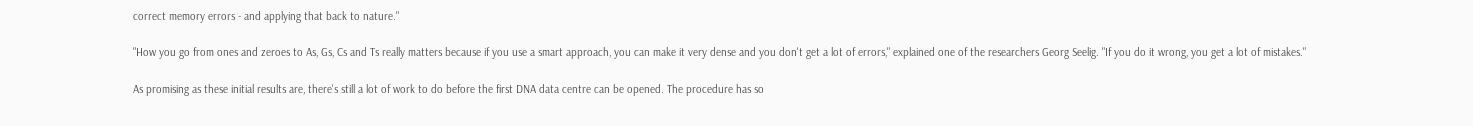correct memory errors - and applying that back to nature."

"How you go from ones and zeroes to As, Gs, Cs and Ts really matters because if you use a smart approach, you can make it very dense and you don't get a lot of errors," explained one of the researchers Georg Seelig. "If you do it wrong, you get a lot of mistakes."

As promising as these initial results are, there's still a lot of work to do before the first DNA data centre can be opened. The procedure has so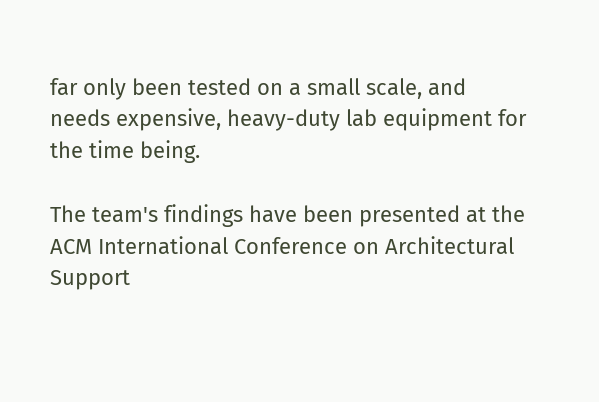far only been tested on a small scale, and needs expensive, heavy-duty lab equipment for the time being.

The team's findings have been presented at the ACM International Conference on Architectural Support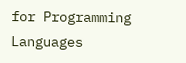for Programming Languages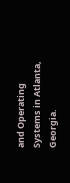and Operating Systems in Atlanta, Georgia.